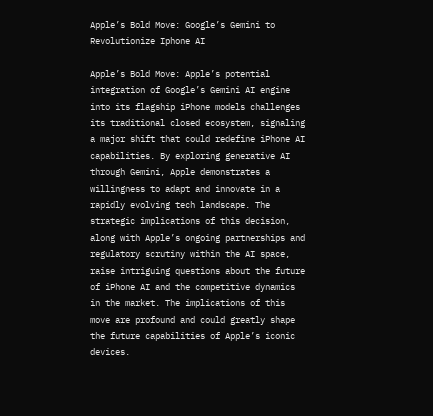Apple’s Bold Move: Google’s Gemini to Revolutionize Iphone AI

Apple’s Bold Move: Apple’s potential integration of Google’s Gemini AI engine into its flagship iPhone models challenges its traditional closed ecosystem, signaling a major shift that could redefine iPhone AI capabilities. By exploring generative AI through Gemini, Apple demonstrates a willingness to adapt and innovate in a rapidly evolving tech landscape. The strategic implications of this decision, along with Apple’s ongoing partnerships and regulatory scrutiny within the AI space, raise intriguing questions about the future of iPhone AI and the competitive dynamics in the market. The implications of this move are profound and could greatly shape the future capabilities of Apple’s iconic devices.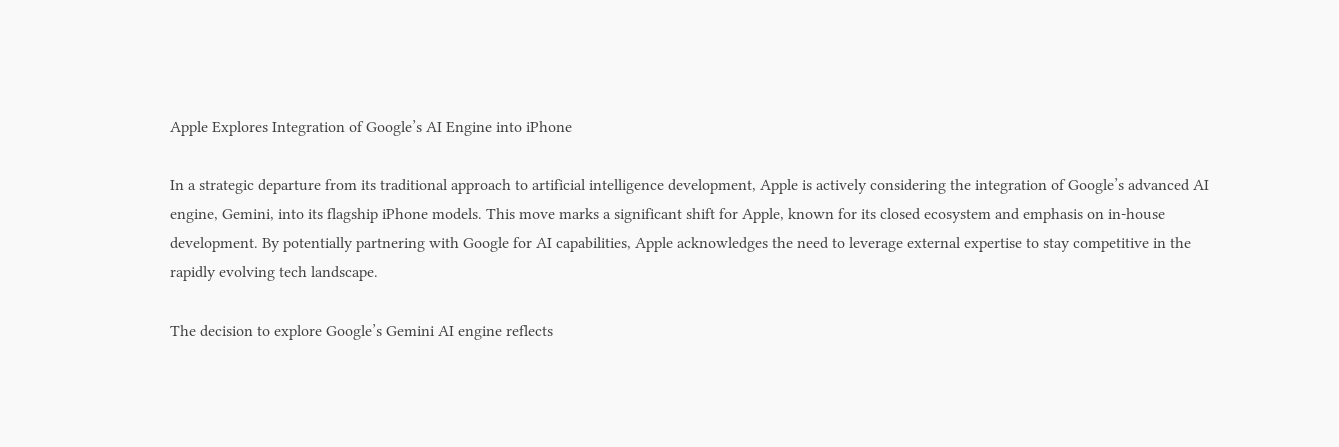Apple Explores Integration of Google’s AI Engine into iPhone

In a strategic departure from its traditional approach to artificial intelligence development, Apple is actively considering the integration of Google’s advanced AI engine, Gemini, into its flagship iPhone models. This move marks a significant shift for Apple, known for its closed ecosystem and emphasis on in-house development. By potentially partnering with Google for AI capabilities, Apple acknowledges the need to leverage external expertise to stay competitive in the rapidly evolving tech landscape.

The decision to explore Google’s Gemini AI engine reflects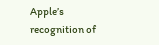Apple’s recognition of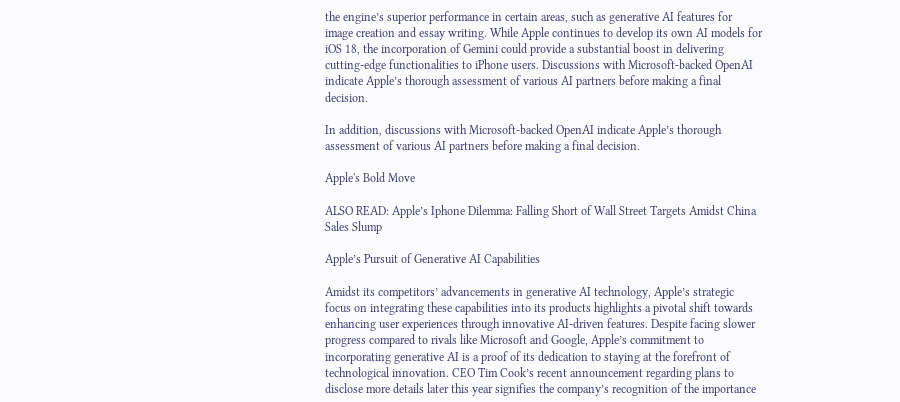the engine’s superior performance in certain areas, such as generative AI features for image creation and essay writing. While Apple continues to develop its own AI models for iOS 18, the incorporation of Gemini could provide a substantial boost in delivering cutting-edge functionalities to iPhone users. Discussions with Microsoft-backed OpenAI indicate Apple’s thorough assessment of various AI partners before making a final decision.

In addition, discussions with Microsoft-backed OpenAI indicate Apple’s thorough assessment of various AI partners before making a final decision.

Apple's Bold Move

ALSO READ: Apple’s Iphone Dilemma: Falling Short of Wall Street Targets Amidst China Sales Slump

Apple’s Pursuit of Generative AI Capabilities

Amidst its competitors’ advancements in generative AI technology, Apple’s strategic focus on integrating these capabilities into its products highlights a pivotal shift towards enhancing user experiences through innovative AI-driven features. Despite facing slower progress compared to rivals like Microsoft and Google, Apple’s commitment to incorporating generative AI is a proof of its dedication to staying at the forefront of technological innovation. CEO Tim Cook’s recent announcement regarding plans to disclose more details later this year signifies the company’s recognition of the importance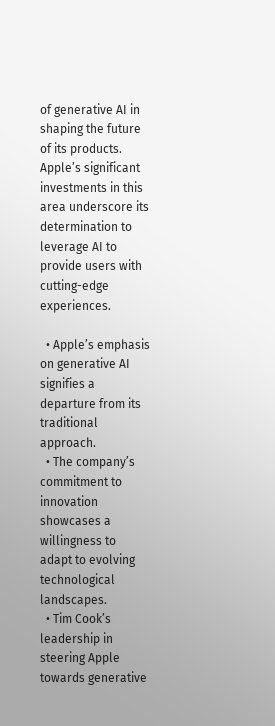of generative AI in shaping the future of its products. Apple’s significant investments in this area underscore its determination to leverage AI to provide users with cutting-edge experiences.

  • Apple’s emphasis on generative AI signifies a departure from its traditional approach.
  • The company’s commitment to innovation showcases a willingness to adapt to evolving technological landscapes.
  • Tim Cook’s leadership in steering Apple towards generative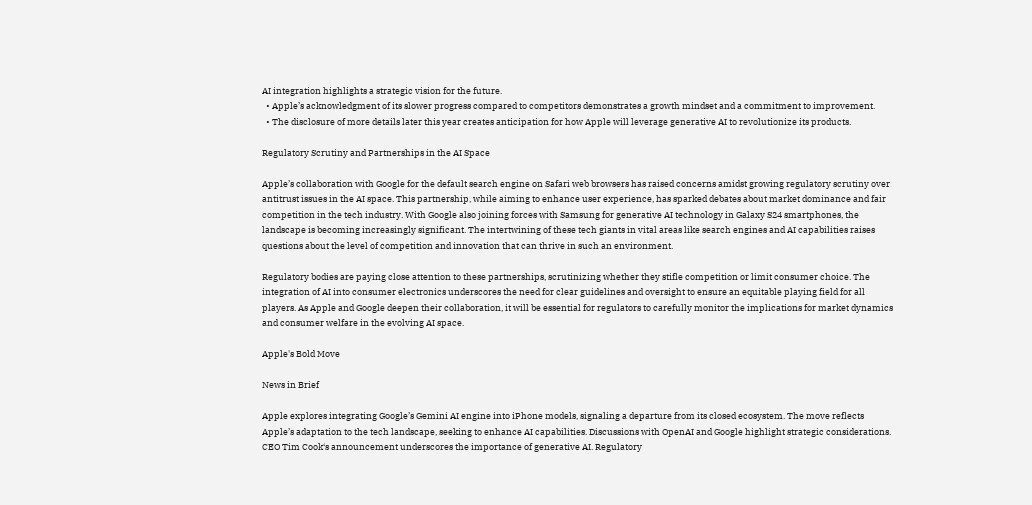AI integration highlights a strategic vision for the future.
  • Apple’s acknowledgment of its slower progress compared to competitors demonstrates a growth mindset and a commitment to improvement.
  • The disclosure of more details later this year creates anticipation for how Apple will leverage generative AI to revolutionize its products.

Regulatory Scrutiny and Partnerships in the AI Space

Apple’s collaboration with Google for the default search engine on Safari web browsers has raised concerns amidst growing regulatory scrutiny over antitrust issues in the AI space. This partnership, while aiming to enhance user experience, has sparked debates about market dominance and fair competition in the tech industry. With Google also joining forces with Samsung for generative AI technology in Galaxy S24 smartphones, the landscape is becoming increasingly significant. The intertwining of these tech giants in vital areas like search engines and AI capabilities raises questions about the level of competition and innovation that can thrive in such an environment.

Regulatory bodies are paying close attention to these partnerships, scrutinizing whether they stifle competition or limit consumer choice. The integration of AI into consumer electronics underscores the need for clear guidelines and oversight to ensure an equitable playing field for all players. As Apple and Google deepen their collaboration, it will be essential for regulators to carefully monitor the implications for market dynamics and consumer welfare in the evolving AI space.

Apple's Bold Move

News in Brief

Apple explores integrating Google’s Gemini AI engine into iPhone models, signaling a departure from its closed ecosystem. The move reflects Apple’s adaptation to the tech landscape, seeking to enhance AI capabilities. Discussions with OpenAI and Google highlight strategic considerations. CEO Tim Cook‘s announcement underscores the importance of generative AI. Regulatory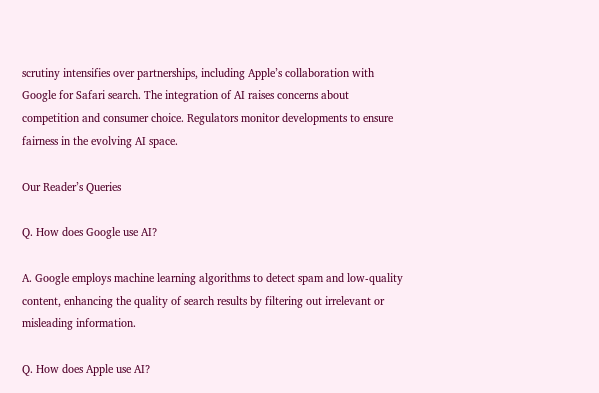scrutiny intensifies over partnerships, including Apple’s collaboration with Google for Safari search. The integration of AI raises concerns about competition and consumer choice. Regulators monitor developments to ensure fairness in the evolving AI space.

Our Reader’s Queries

Q. How does Google use AI?

A. Google employs machine learning algorithms to detect spam and low-quality content, enhancing the quality of search results by filtering out irrelevant or misleading information.

Q. How does Apple use AI?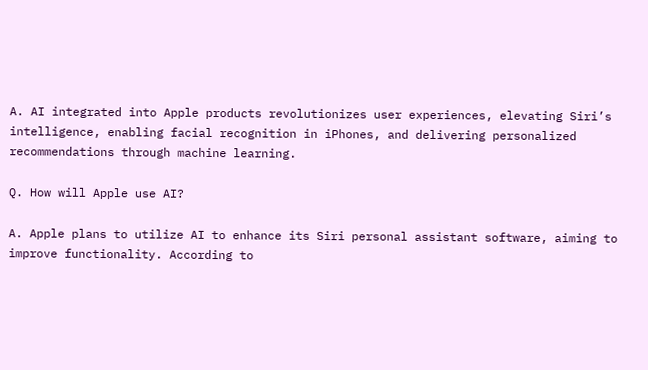A. AI integrated into Apple products revolutionizes user experiences, elevating Siri’s intelligence, enabling facial recognition in iPhones, and delivering personalized recommendations through machine learning.

Q. How will Apple use AI?

A. Apple plans to utilize AI to enhance its Siri personal assistant software, aiming to improve functionality. According to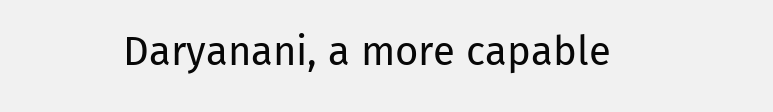Daryanani, a more capable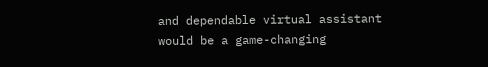and dependable virtual assistant would be a game-changing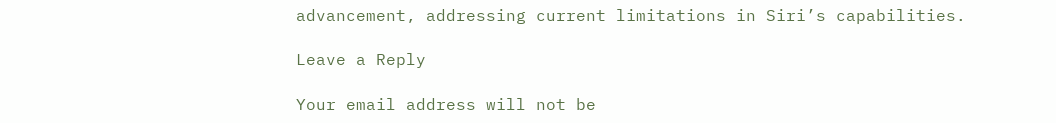advancement, addressing current limitations in Siri’s capabilities.

Leave a Reply

Your email address will not be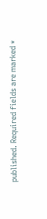published. Required fields are marked *